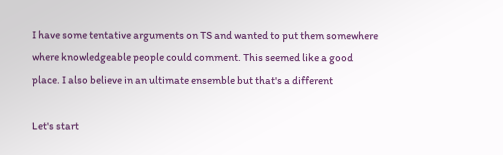I have some tentative arguments on TS and wanted to put them somewhere
where knowledgeable people could comment. This seemed like a good
place. I also believe in an ultimate ensemble but that's a different

Let's start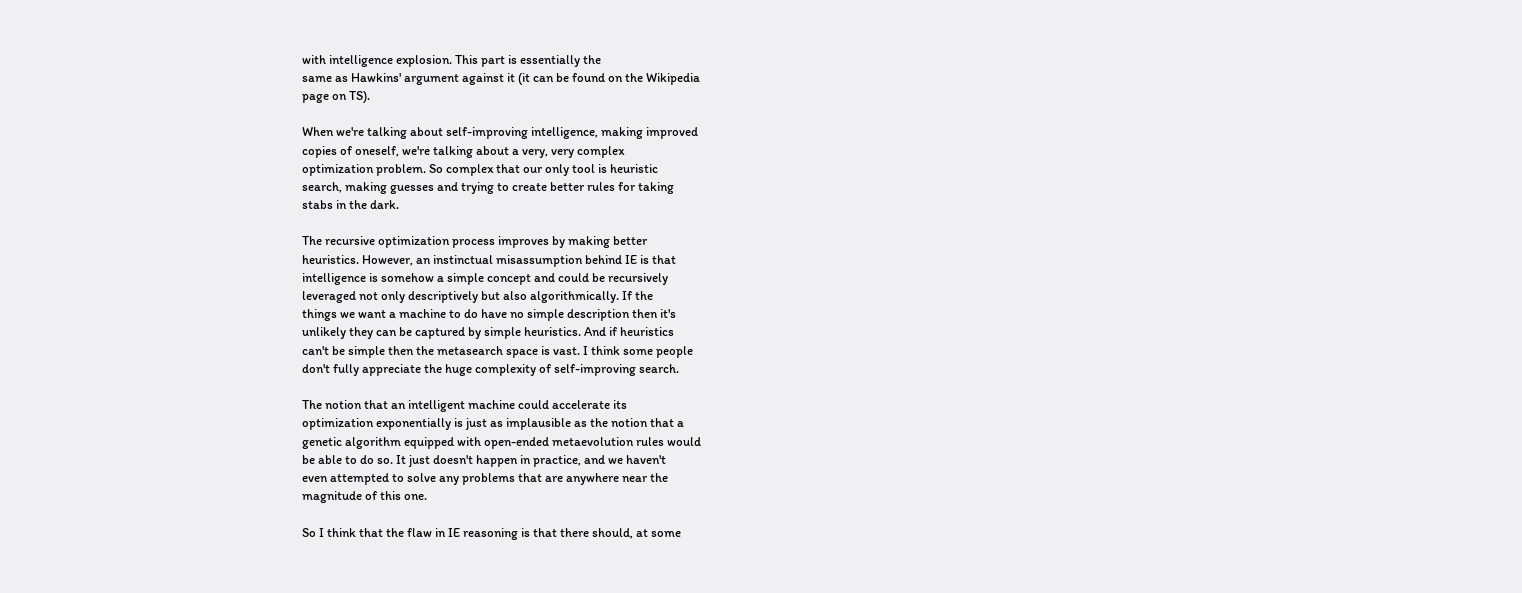with intelligence explosion. This part is essentially the
same as Hawkins' argument against it (it can be found on the Wikipedia
page on TS).

When we're talking about self-improving intelligence, making improved
copies of oneself, we're talking about a very, very complex
optimization problem. So complex that our only tool is heuristic
search, making guesses and trying to create better rules for taking
stabs in the dark.

The recursive optimization process improves by making better
heuristics. However, an instinctual misassumption behind IE is that
intelligence is somehow a simple concept and could be recursively
leveraged not only descriptively but also algorithmically. If the
things we want a machine to do have no simple description then it's
unlikely they can be captured by simple heuristics. And if heuristics
can't be simple then the metasearch space is vast. I think some people
don't fully appreciate the huge complexity of self-improving search.

The notion that an intelligent machine could accelerate its
optimization exponentially is just as implausible as the notion that a
genetic algorithm equipped with open-ended metaevolution rules would
be able to do so. It just doesn't happen in practice, and we haven't
even attempted to solve any problems that are anywhere near the
magnitude of this one.

So I think that the flaw in IE reasoning is that there should, at some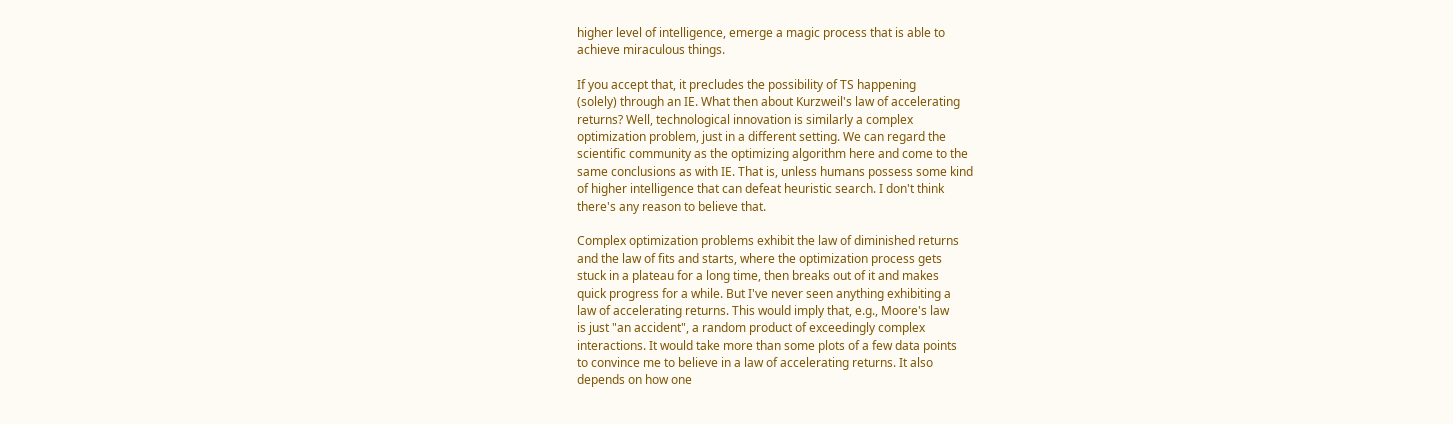higher level of intelligence, emerge a magic process that is able to
achieve miraculous things.

If you accept that, it precludes the possibility of TS happening
(solely) through an IE. What then about Kurzweil's law of accelerating
returns? Well, technological innovation is similarly a complex
optimization problem, just in a different setting. We can regard the
scientific community as the optimizing algorithm here and come to the
same conclusions as with IE. That is, unless humans possess some kind
of higher intelligence that can defeat heuristic search. I don't think
there's any reason to believe that.

Complex optimization problems exhibit the law of diminished returns
and the law of fits and starts, where the optimization process gets
stuck in a plateau for a long time, then breaks out of it and makes
quick progress for a while. But I've never seen anything exhibiting a
law of accelerating returns. This would imply that, e.g., Moore's law
is just "an accident", a random product of exceedingly complex
interactions. It would take more than some plots of a few data points
to convince me to believe in a law of accelerating returns. It also
depends on how one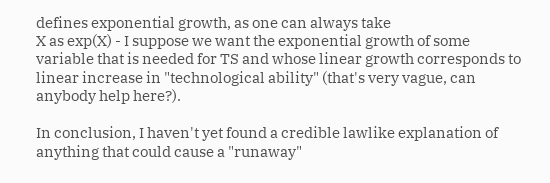defines exponential growth, as one can always take
X as exp(X) - I suppose we want the exponential growth of some
variable that is needed for TS and whose linear growth corresponds to
linear increase in "technological ability" (that's very vague, can
anybody help here?).

In conclusion, I haven't yet found a credible lawlike explanation of
anything that could cause a "runaway"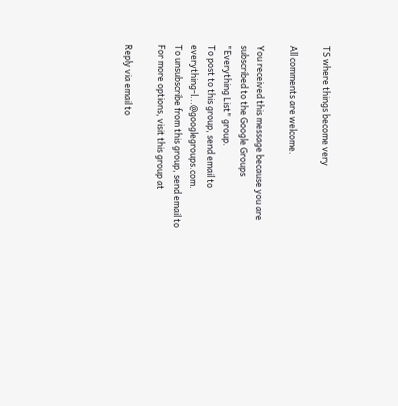TS where things become very

All comments are welcome.

You received this message because you are subscribed to the Google Groups
"Everything List" group.
To post to this group, send email to everything-l...@googlegroups.com.
To unsubscribe from this group, send email to
For more options, visit this group at

Reply via email to